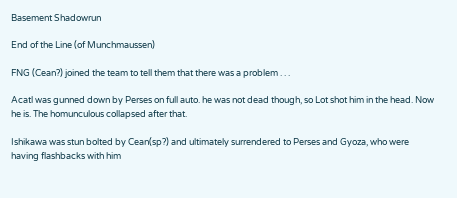Basement Shadowrun

End of the Line (of Munchmaussen)

FNG (Cean?) joined the team to tell them that there was a problem . . .

Acatl was gunned down by Perses on full auto. he was not dead though, so Lot shot him in the head. Now he is. The homunculous collapsed after that.

Ishikawa was stun bolted by Cean(sp?) and ultimately surrendered to Perses and Gyoza, who were having flashbacks with him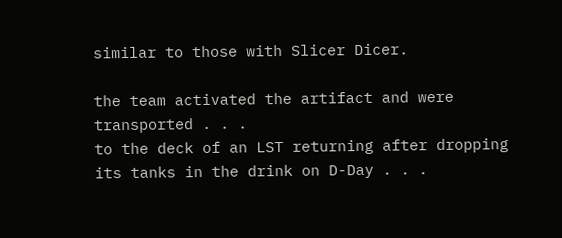similar to those with Slicer Dicer.

the team activated the artifact and were transported . . .
to the deck of an LST returning after dropping its tanks in the drink on D-Day . . .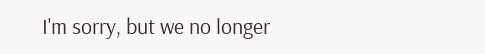I'm sorry, but we no longer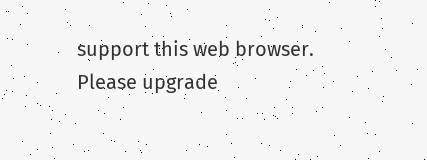support this web browser. Please upgrade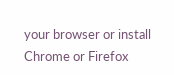your browser or install Chrome or Firefox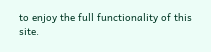to enjoy the full functionality of this site.